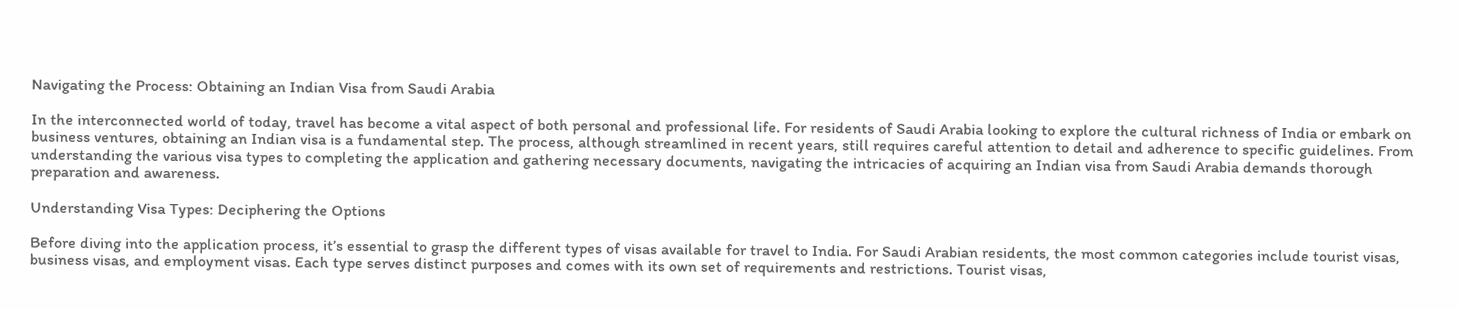Navigating the Process: Obtaining an Indian Visa from Saudi Arabia

In the interconnected world of today, travel has become a vital aspect of both personal and professional life. For residents of Saudi Arabia looking to explore the cultural richness of India or embark on business ventures, obtaining an Indian visa is a fundamental step. The process, although streamlined in recent years, still requires careful attention to detail and adherence to specific guidelines. From understanding the various visa types to completing the application and gathering necessary documents, navigating the intricacies of acquiring an Indian visa from Saudi Arabia demands thorough preparation and awareness.

Understanding Visa Types: Deciphering the Options

Before diving into the application process, it’s essential to grasp the different types of visas available for travel to India. For Saudi Arabian residents, the most common categories include tourist visas, business visas, and employment visas. Each type serves distinct purposes and comes with its own set of requirements and restrictions. Tourist visas,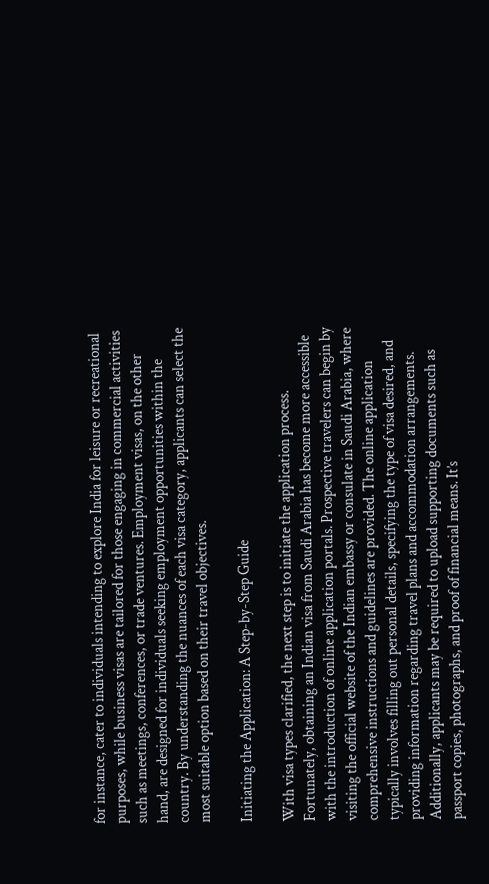for instance, cater to individuals intending to explore India for leisure or recreational purposes, while business visas are tailored for those engaging in commercial activities such as meetings, conferences, or trade ventures. Employment visas, on the other hand, are designed for individuals seeking employment opportunities within the country. By understanding the nuances of each visa category, applicants can select the most suitable option based on their travel objectives.

Initiating the Application: A Step-by-Step Guide

With visa types clarified, the next step is to initiate the application process. Fortunately, obtaining an Indian visa from Saudi Arabia has become more accessible with the introduction of online application portals. Prospective travelers can begin by visiting the official website of the Indian embassy or consulate in Saudi Arabia, where comprehensive instructions and guidelines are provided. The online application typically involves filling out personal details, specifying the type of visa desired, and providing information regarding travel plans and accommodation arrangements. Additionally, applicants may be required to upload supporting documents such as passport copies, photographs, and proof of financial means. It’s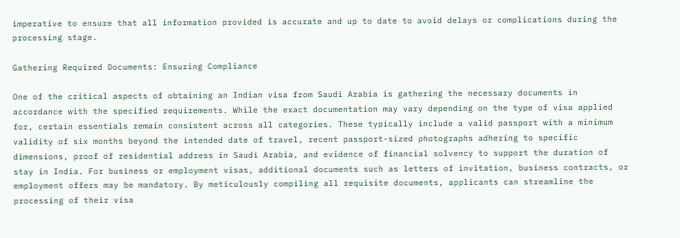imperative to ensure that all information provided is accurate and up to date to avoid delays or complications during the processing stage.

Gathering Required Documents: Ensuring Compliance

One of the critical aspects of obtaining an Indian visa from Saudi Arabia is gathering the necessary documents in accordance with the specified requirements. While the exact documentation may vary depending on the type of visa applied for, certain essentials remain consistent across all categories. These typically include a valid passport with a minimum validity of six months beyond the intended date of travel, recent passport-sized photographs adhering to specific dimensions, proof of residential address in Saudi Arabia, and evidence of financial solvency to support the duration of stay in India. For business or employment visas, additional documents such as letters of invitation, business contracts, or employment offers may be mandatory. By meticulously compiling all requisite documents, applicants can streamline the processing of their visa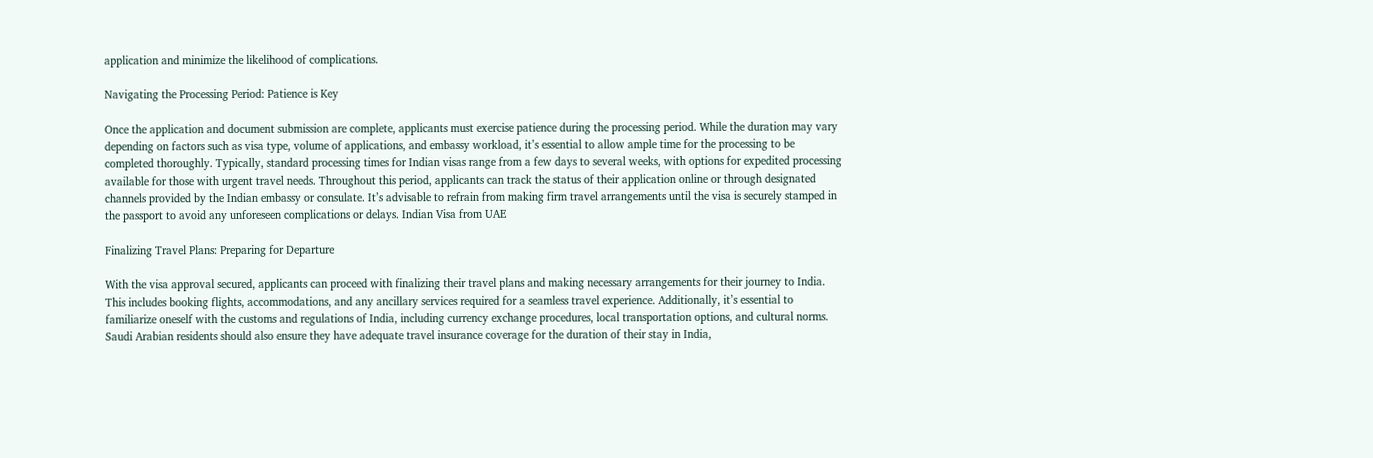application and minimize the likelihood of complications.

Navigating the Processing Period: Patience is Key

Once the application and document submission are complete, applicants must exercise patience during the processing period. While the duration may vary depending on factors such as visa type, volume of applications, and embassy workload, it’s essential to allow ample time for the processing to be completed thoroughly. Typically, standard processing times for Indian visas range from a few days to several weeks, with options for expedited processing available for those with urgent travel needs. Throughout this period, applicants can track the status of their application online or through designated channels provided by the Indian embassy or consulate. It’s advisable to refrain from making firm travel arrangements until the visa is securely stamped in the passport to avoid any unforeseen complications or delays. Indian Visa from UAE

Finalizing Travel Plans: Preparing for Departure

With the visa approval secured, applicants can proceed with finalizing their travel plans and making necessary arrangements for their journey to India. This includes booking flights, accommodations, and any ancillary services required for a seamless travel experience. Additionally, it’s essential to familiarize oneself with the customs and regulations of India, including currency exchange procedures, local transportation options, and cultural norms. Saudi Arabian residents should also ensure they have adequate travel insurance coverage for the duration of their stay in India,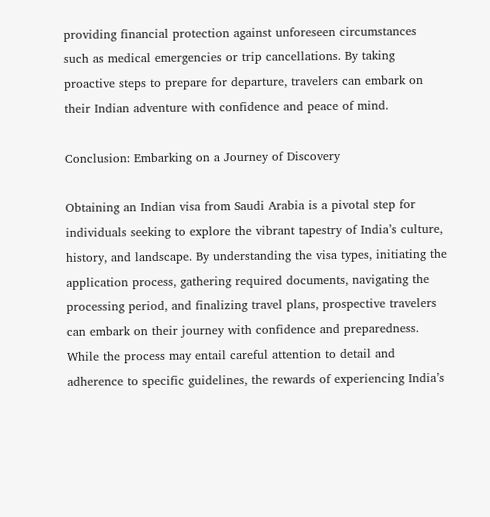providing financial protection against unforeseen circumstances such as medical emergencies or trip cancellations. By taking proactive steps to prepare for departure, travelers can embark on their Indian adventure with confidence and peace of mind.

Conclusion: Embarking on a Journey of Discovery

Obtaining an Indian visa from Saudi Arabia is a pivotal step for individuals seeking to explore the vibrant tapestry of India’s culture, history, and landscape. By understanding the visa types, initiating the application process, gathering required documents, navigating the processing period, and finalizing travel plans, prospective travelers can embark on their journey with confidence and preparedness. While the process may entail careful attention to detail and adherence to specific guidelines, the rewards of experiencing India’s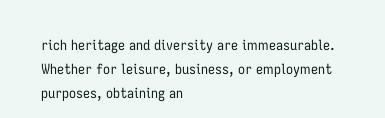rich heritage and diversity are immeasurable. Whether for leisure, business, or employment purposes, obtaining an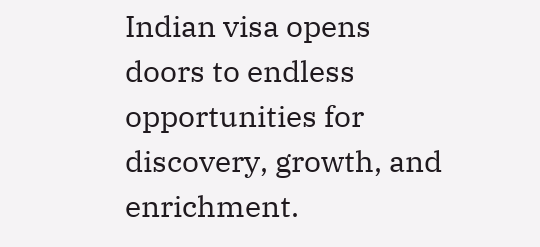Indian visa opens doors to endless opportunities for discovery, growth, and enrichment.